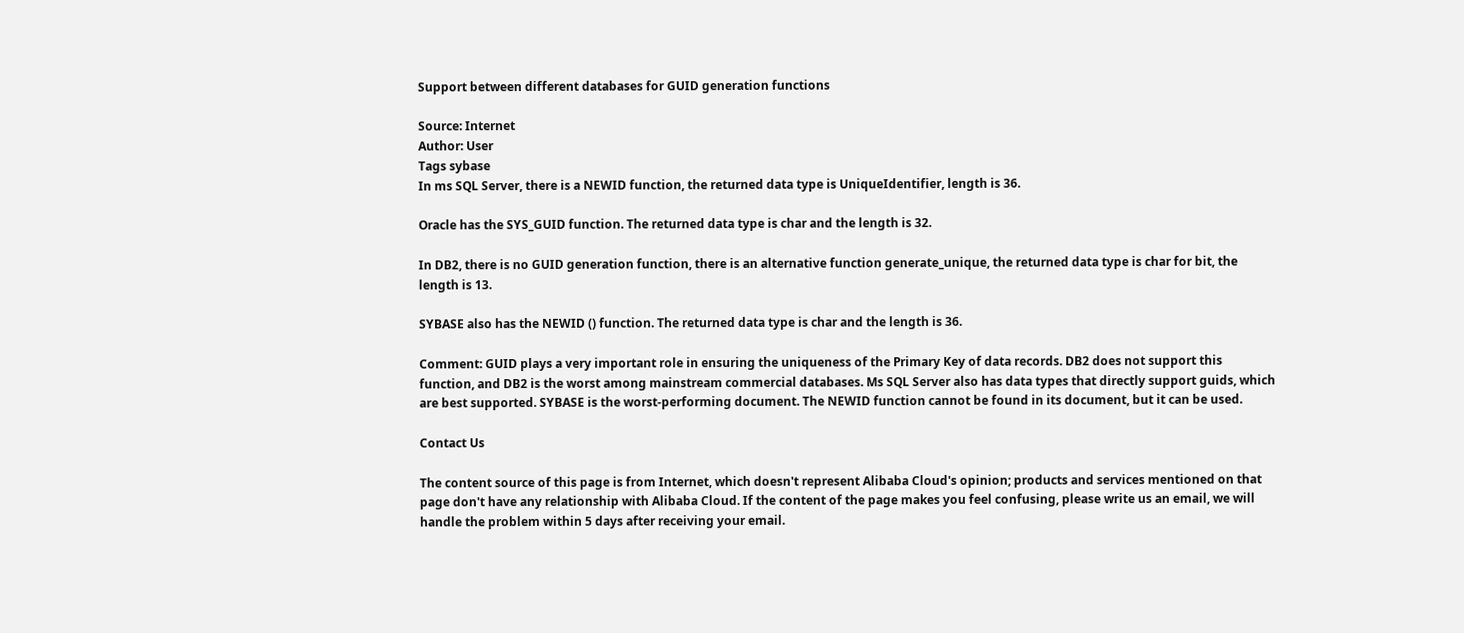Support between different databases for GUID generation functions

Source: Internet
Author: User
Tags sybase
In ms SQL Server, there is a NEWID function, the returned data type is UniqueIdentifier, length is 36.

Oracle has the SYS_GUID function. The returned data type is char and the length is 32.

In DB2, there is no GUID generation function, there is an alternative function generate_unique, the returned data type is char for bit, the length is 13.

SYBASE also has the NEWID () function. The returned data type is char and the length is 36.

Comment: GUID plays a very important role in ensuring the uniqueness of the Primary Key of data records. DB2 does not support this function, and DB2 is the worst among mainstream commercial databases. Ms SQL Server also has data types that directly support guids, which are best supported. SYBASE is the worst-performing document. The NEWID function cannot be found in its document, but it can be used.

Contact Us

The content source of this page is from Internet, which doesn't represent Alibaba Cloud's opinion; products and services mentioned on that page don't have any relationship with Alibaba Cloud. If the content of the page makes you feel confusing, please write us an email, we will handle the problem within 5 days after receiving your email.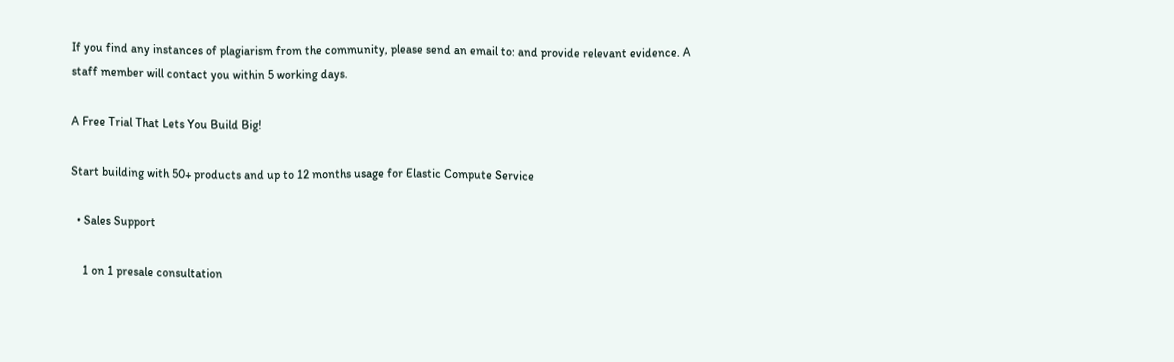If you find any instances of plagiarism from the community, please send an email to: and provide relevant evidence. A staff member will contact you within 5 working days.

A Free Trial That Lets You Build Big!

Start building with 50+ products and up to 12 months usage for Elastic Compute Service

  • Sales Support

    1 on 1 presale consultation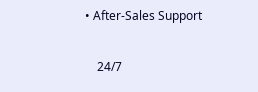• After-Sales Support

    24/7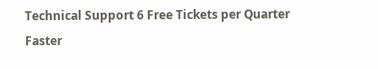Technical Support 6 Free Tickets per Quarter Faster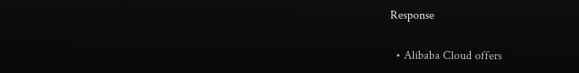Response

  • Alibaba Cloud offers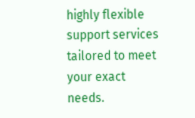highly flexible support services tailored to meet your exact needs.